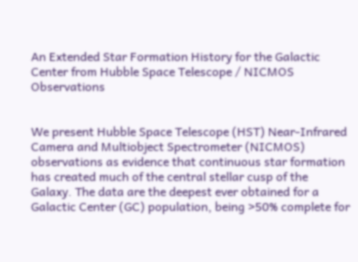An Extended Star Formation History for the Galactic Center from Hubble Space Telescope / NICMOS Observations


We present Hubble Space Telescope (HST) Near-Infrared Camera and Multiobject Spectrometer (NICMOS) observations as evidence that continuous star formation has created much of the central stellar cusp of the Galaxy. The data are the deepest ever obtained for a Galactic Center (GC) population, being >50% complete for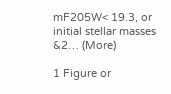mF205W< 19.3, or initial stellar masses &2… (More)

1 Figure or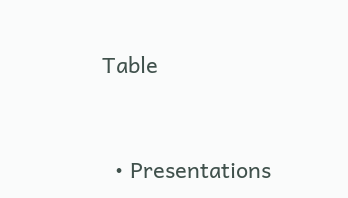Table


  • Presentations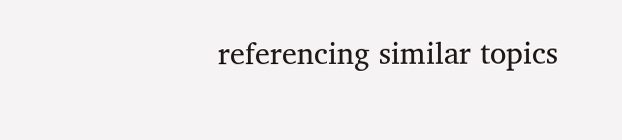referencing similar topics